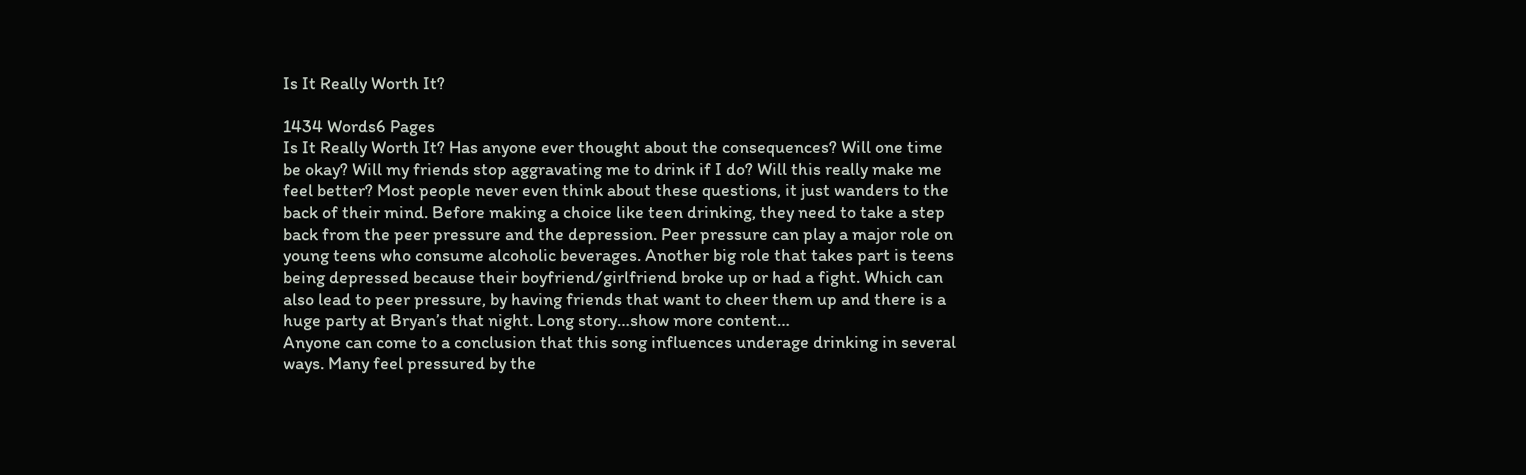Is It Really Worth It?

1434 Words6 Pages
Is It Really Worth It? Has anyone ever thought about the consequences? Will one time be okay? Will my friends stop aggravating me to drink if I do? Will this really make me feel better? Most people never even think about these questions, it just wanders to the back of their mind. Before making a choice like teen drinking, they need to take a step back from the peer pressure and the depression. Peer pressure can play a major role on young teens who consume alcoholic beverages. Another big role that takes part is teens being depressed because their boyfriend/girlfriend broke up or had a fight. Which can also lead to peer pressure, by having friends that want to cheer them up and there is a huge party at Bryan’s that night. Long story…show more content…
Anyone can come to a conclusion that this song influences underage drinking in several ways. Many feel pressured by the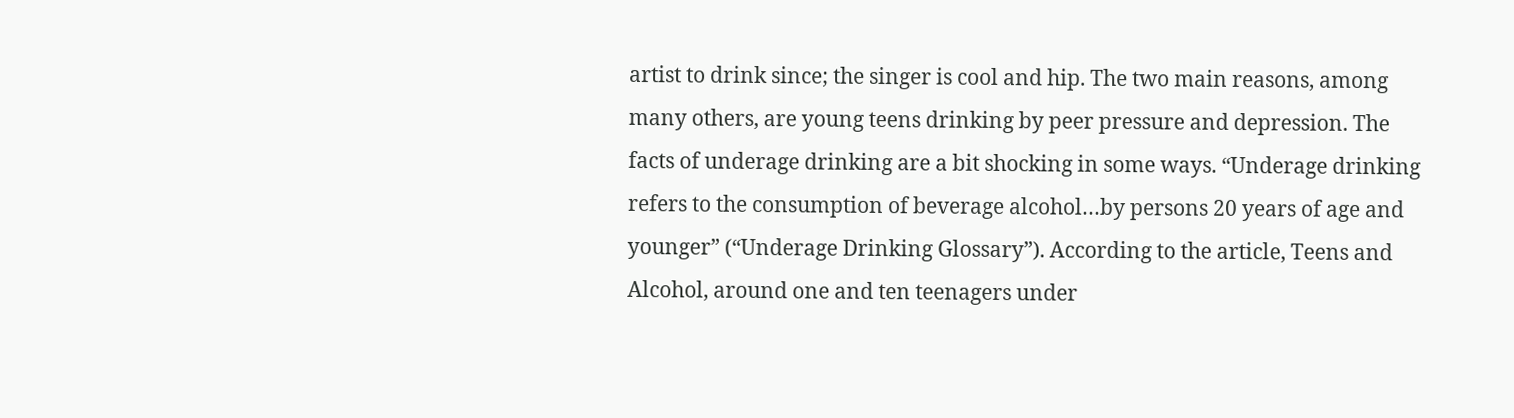artist to drink since; the singer is cool and hip. The two main reasons, among many others, are young teens drinking by peer pressure and depression. The facts of underage drinking are a bit shocking in some ways. “Underage drinking refers to the consumption of beverage alcohol…by persons 20 years of age and younger” (“Underage Drinking Glossary”). According to the article, Teens and Alcohol, around one and ten teenagers under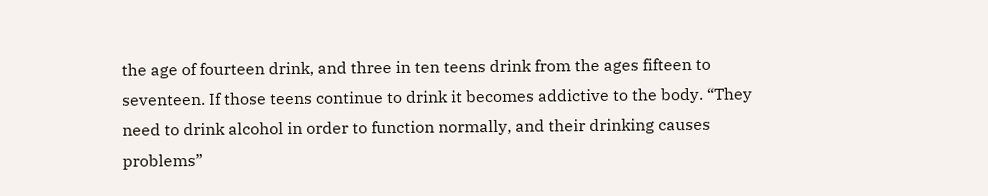the age of fourteen drink, and three in ten teens drink from the ages fifteen to seventeen. If those teens continue to drink it becomes addictive to the body. “They need to drink alcohol in order to function normally, and their drinking causes problems”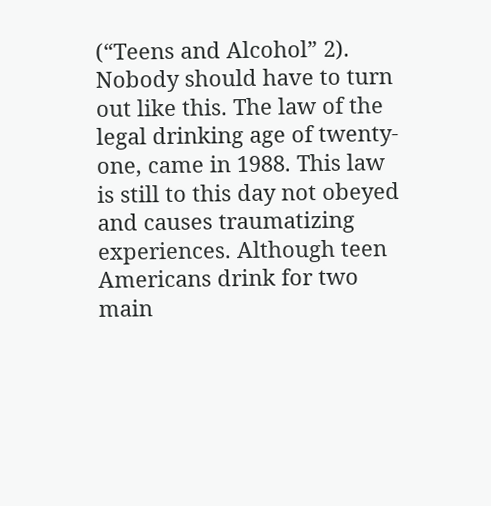(“Teens and Alcohol” 2). Nobody should have to turn out like this. The law of the legal drinking age of twenty-one, came in 1988. This law is still to this day not obeyed and causes traumatizing experiences. Although teen Americans drink for two main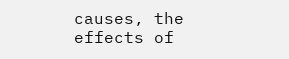causes, the effects of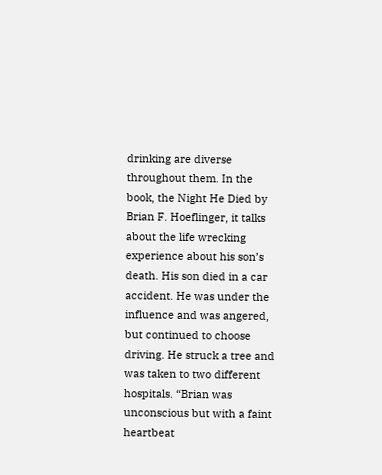drinking are diverse throughout them. In the book, the Night He Died by Brian F. Hoeflinger, it talks about the life wrecking experience about his son’s death. His son died in a car accident. He was under the influence and was angered, but continued to choose driving. He struck a tree and was taken to two different hospitals. “Brian was unconscious but with a faint heartbeat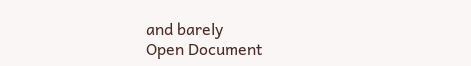and barely
Open Document